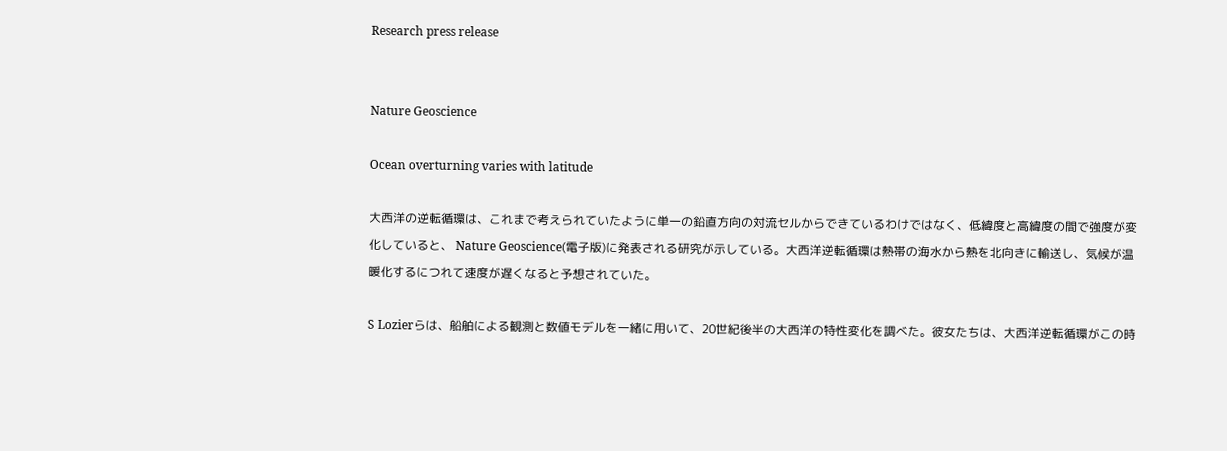Research press release


Nature Geoscience

Ocean overturning varies with latitude

大西洋の逆転循環は、これまで考えられていたように単一の鉛直方向の対流セルからできているわけではなく、低緯度と高緯度の間で強度が変化していると、 Nature Geoscience(電子版)に発表される研究が示している。大西洋逆転循環は熱帯の海水から熱を北向きに輸送し、気候が温暖化するにつれて速度が遅くなると予想されていた。

S Lozierらは、船舶による観測と数値モデルを一緒に用いて、20世紀後半の大西洋の特性変化を調べた。彼女たちは、大西洋逆転循環がこの時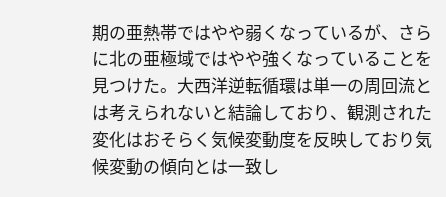期の亜熱帯ではやや弱くなっているが、さらに北の亜極域ではやや強くなっていることを見つけた。大西洋逆転循環は単一の周回流とは考えられないと結論しており、観測された変化はおそらく気候変動度を反映しており気候変動の傾向とは一致し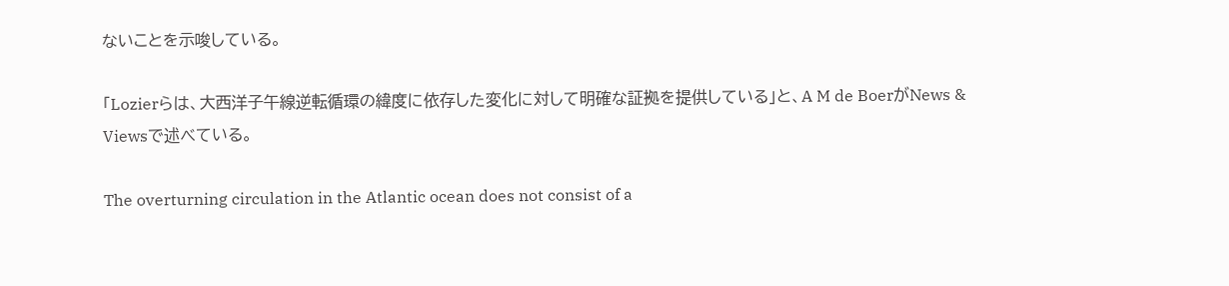ないことを示唆している。

「Lozierらは、大西洋子午線逆転循環の緯度に依存した変化に対して明確な証拠を提供している」と、A M de BoerがNews & Viewsで述べている。

The overturning circulation in the Atlantic ocean does not consist of a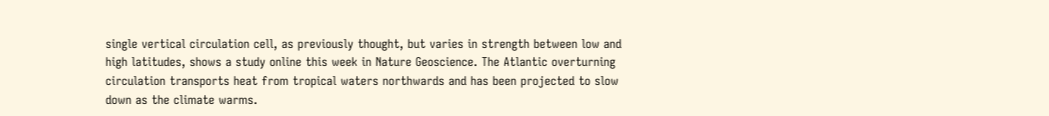single vertical circulation cell, as previously thought, but varies in strength between low and high latitudes, shows a study online this week in Nature Geoscience. The Atlantic overturning circulation transports heat from tropical waters northwards and has been projected to slow down as the climate warms.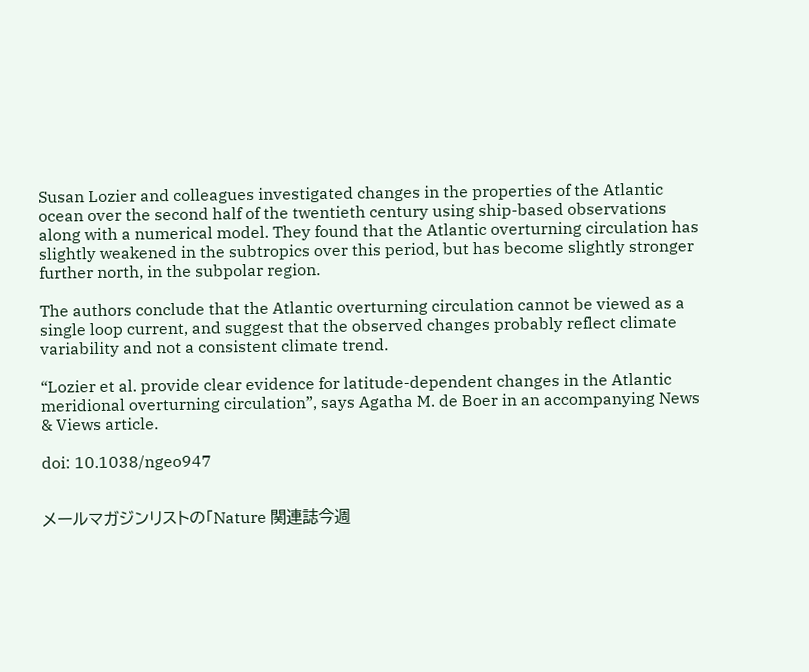Susan Lozier and colleagues investigated changes in the properties of the Atlantic ocean over the second half of the twentieth century using ship-based observations along with a numerical model. They found that the Atlantic overturning circulation has slightly weakened in the subtropics over this period, but has become slightly stronger further north, in the subpolar region.

The authors conclude that the Atlantic overturning circulation cannot be viewed as a single loop current, and suggest that the observed changes probably reflect climate variability and not a consistent climate trend.

“Lozier et al. provide clear evidence for latitude-dependent changes in the Atlantic meridional overturning circulation”, says Agatha M. de Boer in an accompanying News & Views article.

doi: 10.1038/ngeo947


メールマガジンリストの「Nature 関連誌今週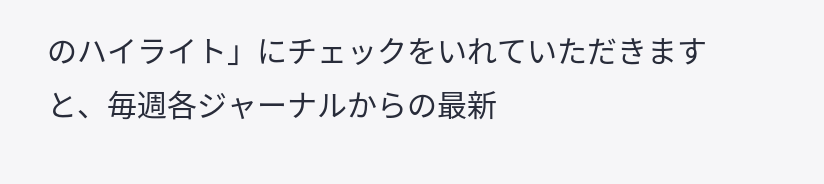のハイライト」にチェックをいれていただきますと、毎週各ジャーナルからの最新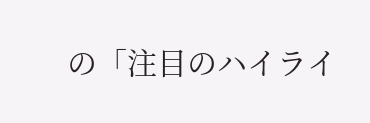の「注目のハイライ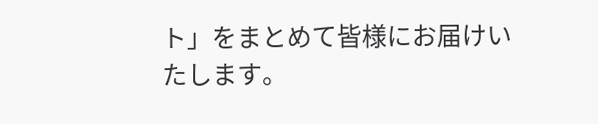ト」をまとめて皆様にお届けいたします。